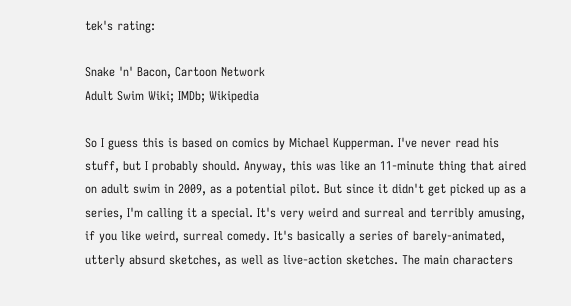tek's rating:

Snake 'n' Bacon, Cartoon Network
Adult Swim Wiki; IMDb; Wikipedia

So I guess this is based on comics by Michael Kupperman. I've never read his stuff, but I probably should. Anyway, this was like an 11-minute thing that aired on adult swim in 2009, as a potential pilot. But since it didn't get picked up as a series, I'm calling it a special. It's very weird and surreal and terribly amusing, if you like weird, surreal comedy. It's basically a series of barely-animated, utterly absurd sketches, as well as live-action sketches. The main characters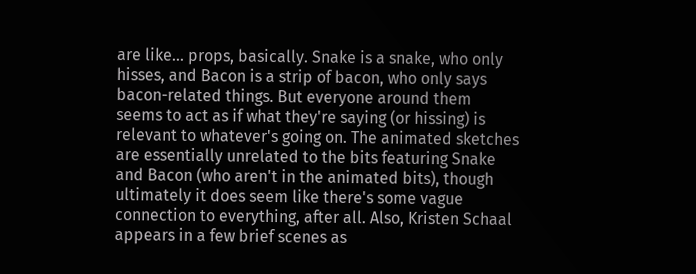are like... props, basically. Snake is a snake, who only hisses, and Bacon is a strip of bacon, who only says bacon-related things. But everyone around them seems to act as if what they're saying (or hissing) is relevant to whatever's going on. The animated sketches are essentially unrelated to the bits featuring Snake and Bacon (who aren't in the animated bits), though ultimately it does seem like there's some vague connection to everything, after all. Also, Kristen Schaal appears in a few brief scenes as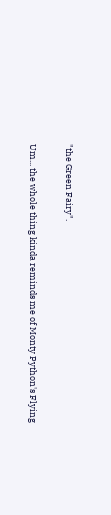"the Green Fairy".

Um... the whole thing kinda reminds me of Monty Python's Flying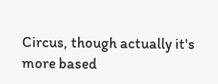Circus, though actually it's more based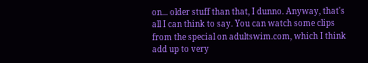on... older stuff than that, I dunno. Anyway, that's all I can think to say. You can watch some clips from the special on adultswim.com, which I think add up to very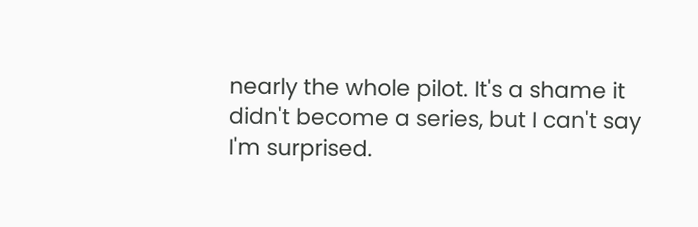nearly the whole pilot. It's a shame it didn't become a series, but I can't say I'm surprised.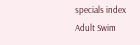specials index
Adult Swim